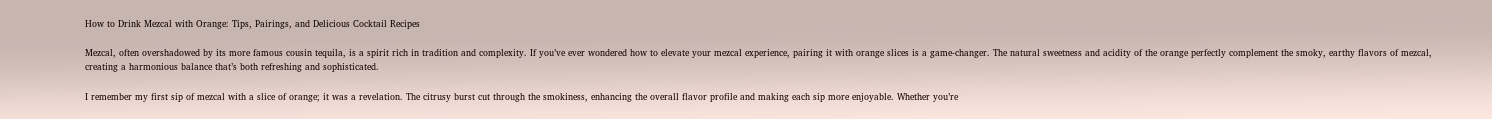How to Drink Mezcal with Orange: Tips, Pairings, and Delicious Cocktail Recipes

Mezcal, often overshadowed by its more famous cousin tequila, is a spirit rich in tradition and complexity. If you’ve ever wondered how to elevate your mezcal experience, pairing it with orange slices is a game-changer. The natural sweetness and acidity of the orange perfectly complement the smoky, earthy flavors of mezcal, creating a harmonious balance that’s both refreshing and sophisticated.

I remember my first sip of mezcal with a slice of orange; it was a revelation. The citrusy burst cut through the smokiness, enhancing the overall flavor profile and making each sip more enjoyable. Whether you’re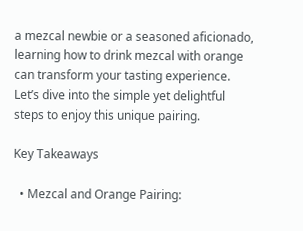a mezcal newbie or a seasoned aficionado, learning how to drink mezcal with orange can transform your tasting experience. Let’s dive into the simple yet delightful steps to enjoy this unique pairing.

Key Takeaways

  • Mezcal and Orange Pairing: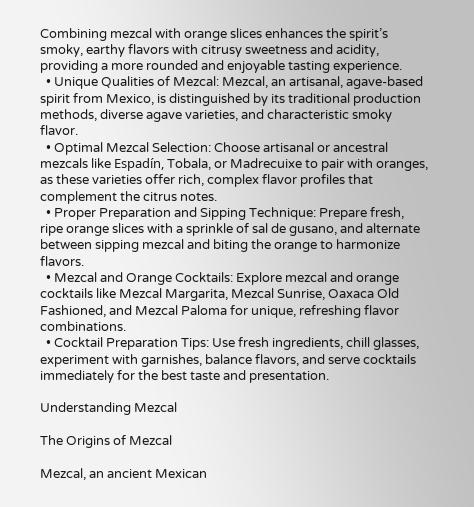Combining mezcal with orange slices enhances the spirit’s smoky, earthy flavors with citrusy sweetness and acidity, providing a more rounded and enjoyable tasting experience.
  • Unique Qualities of Mezcal: Mezcal, an artisanal, agave-based spirit from Mexico, is distinguished by its traditional production methods, diverse agave varieties, and characteristic smoky flavor.
  • Optimal Mezcal Selection: Choose artisanal or ancestral mezcals like Espadín, Tobala, or Madrecuixe to pair with oranges, as these varieties offer rich, complex flavor profiles that complement the citrus notes.
  • Proper Preparation and Sipping Technique: Prepare fresh, ripe orange slices with a sprinkle of sal de gusano, and alternate between sipping mezcal and biting the orange to harmonize flavors.
  • Mezcal and Orange Cocktails: Explore mezcal and orange cocktails like Mezcal Margarita, Mezcal Sunrise, Oaxaca Old Fashioned, and Mezcal Paloma for unique, refreshing flavor combinations.
  • Cocktail Preparation Tips: Use fresh ingredients, chill glasses, experiment with garnishes, balance flavors, and serve cocktails immediately for the best taste and presentation.

Understanding Mezcal

The Origins of Mezcal

Mezcal, an ancient Mexican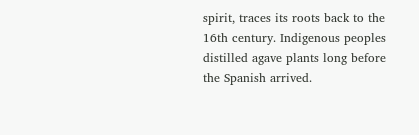spirit, traces its roots back to the 16th century. Indigenous peoples distilled agave plants long before the Spanish arrived.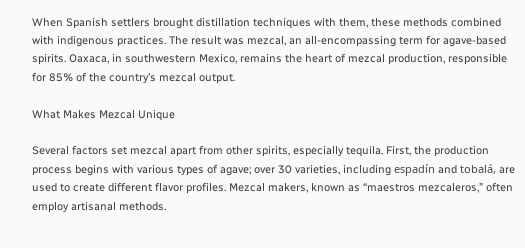When Spanish settlers brought distillation techniques with them, these methods combined with indigenous practices. The result was mezcal, an all-encompassing term for agave-based spirits. Oaxaca, in southwestern Mexico, remains the heart of mezcal production, responsible for 85% of the country’s mezcal output.

What Makes Mezcal Unique

Several factors set mezcal apart from other spirits, especially tequila. First, the production process begins with various types of agave; over 30 varieties, including espadín and tobalá, are used to create different flavor profiles. Mezcal makers, known as “maestros mezcaleros,” often employ artisanal methods.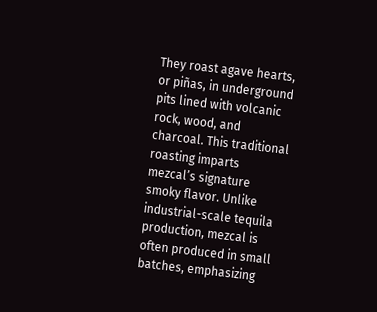They roast agave hearts, or piñas, in underground pits lined with volcanic rock, wood, and charcoal. This traditional roasting imparts mezcal’s signature smoky flavor. Unlike industrial-scale tequila production, mezcal is often produced in small batches, emphasizing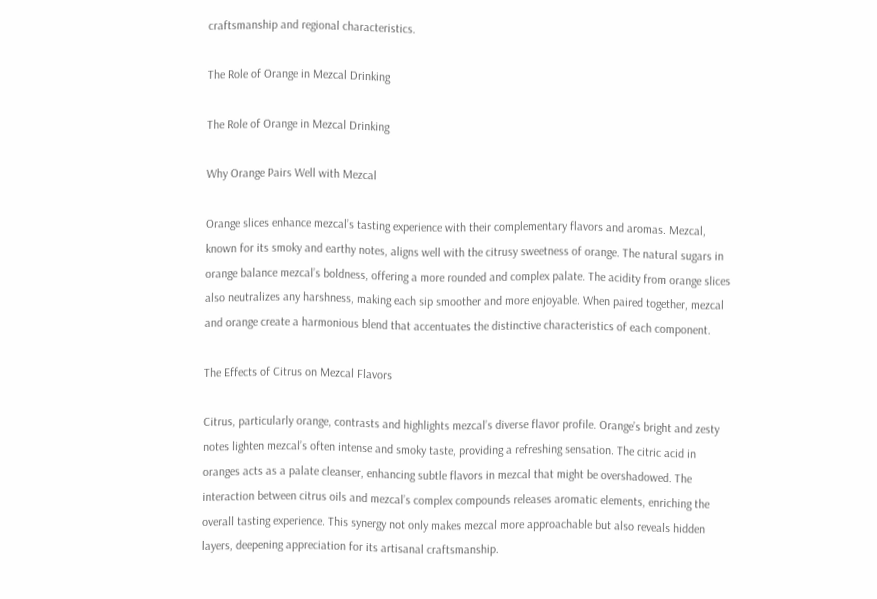craftsmanship and regional characteristics.

The Role of Orange in Mezcal Drinking

The Role of Orange in Mezcal Drinking

Why Orange Pairs Well with Mezcal

Orange slices enhance mezcal’s tasting experience with their complementary flavors and aromas. Mezcal, known for its smoky and earthy notes, aligns well with the citrusy sweetness of orange. The natural sugars in orange balance mezcal’s boldness, offering a more rounded and complex palate. The acidity from orange slices also neutralizes any harshness, making each sip smoother and more enjoyable. When paired together, mezcal and orange create a harmonious blend that accentuates the distinctive characteristics of each component.

The Effects of Citrus on Mezcal Flavors

Citrus, particularly orange, contrasts and highlights mezcal’s diverse flavor profile. Orange’s bright and zesty notes lighten mezcal’s often intense and smoky taste, providing a refreshing sensation. The citric acid in oranges acts as a palate cleanser, enhancing subtle flavors in mezcal that might be overshadowed. The interaction between citrus oils and mezcal’s complex compounds releases aromatic elements, enriching the overall tasting experience. This synergy not only makes mezcal more approachable but also reveals hidden layers, deepening appreciation for its artisanal craftsmanship.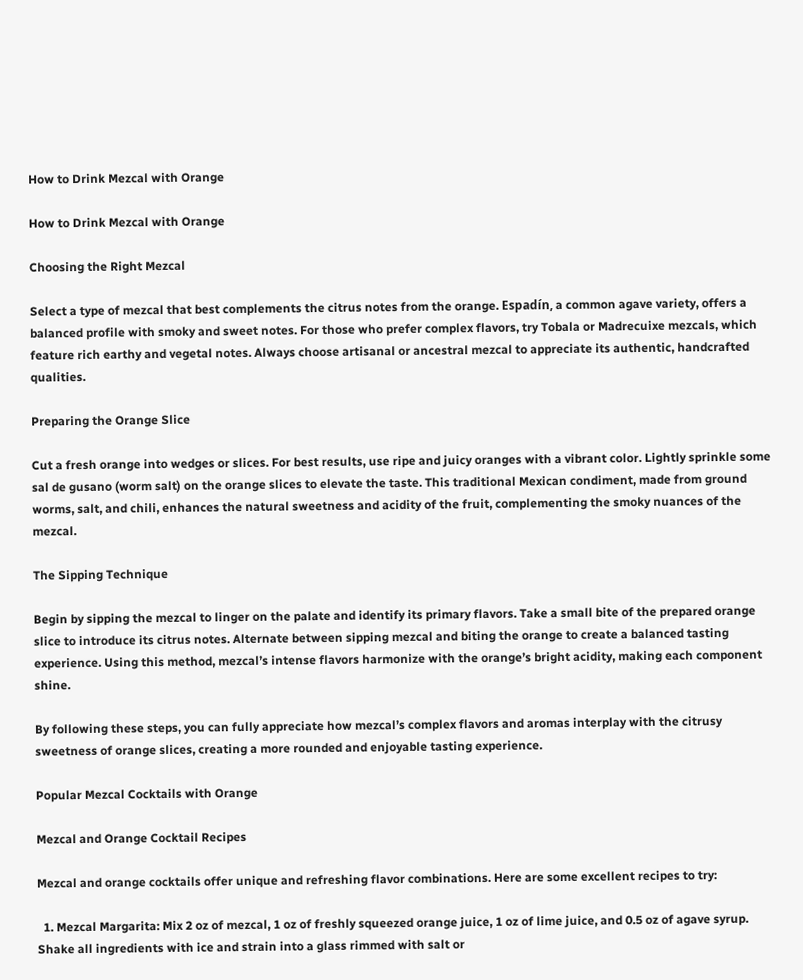How to Drink Mezcal with Orange

How to Drink Mezcal with Orange

Choosing the Right Mezcal

Select a type of mezcal that best complements the citrus notes from the orange. Espadín, a common agave variety, offers a balanced profile with smoky and sweet notes. For those who prefer complex flavors, try Tobala or Madrecuixe mezcals, which feature rich earthy and vegetal notes. Always choose artisanal or ancestral mezcal to appreciate its authentic, handcrafted qualities.

Preparing the Orange Slice

Cut a fresh orange into wedges or slices. For best results, use ripe and juicy oranges with a vibrant color. Lightly sprinkle some sal de gusano (worm salt) on the orange slices to elevate the taste. This traditional Mexican condiment, made from ground worms, salt, and chili, enhances the natural sweetness and acidity of the fruit, complementing the smoky nuances of the mezcal.

The Sipping Technique

Begin by sipping the mezcal to linger on the palate and identify its primary flavors. Take a small bite of the prepared orange slice to introduce its citrus notes. Alternate between sipping mezcal and biting the orange to create a balanced tasting experience. Using this method, mezcal’s intense flavors harmonize with the orange’s bright acidity, making each component shine.

By following these steps, you can fully appreciate how mezcal’s complex flavors and aromas interplay with the citrusy sweetness of orange slices, creating a more rounded and enjoyable tasting experience.

Popular Mezcal Cocktails with Orange

Mezcal and Orange Cocktail Recipes

Mezcal and orange cocktails offer unique and refreshing flavor combinations. Here are some excellent recipes to try:

  1. Mezcal Margarita: Mix 2 oz of mezcal, 1 oz of freshly squeezed orange juice, 1 oz of lime juice, and 0.5 oz of agave syrup. Shake all ingredients with ice and strain into a glass rimmed with salt or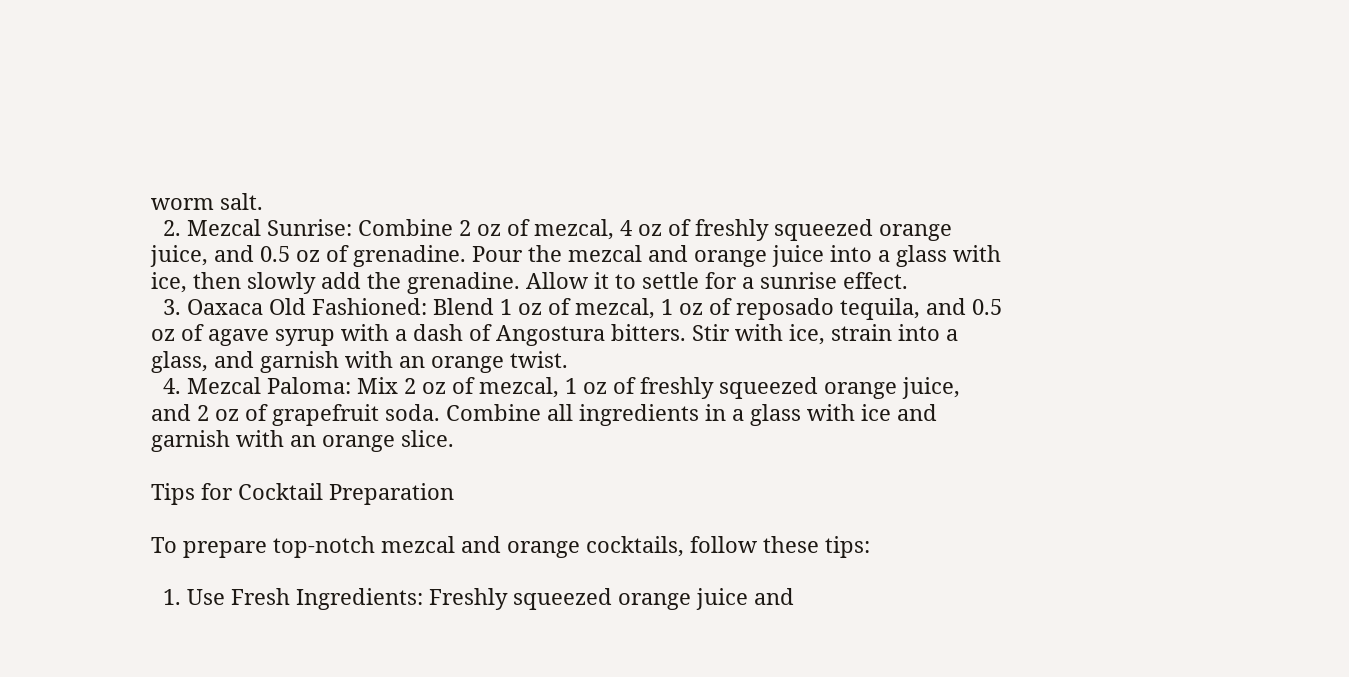worm salt.
  2. Mezcal Sunrise: Combine 2 oz of mezcal, 4 oz of freshly squeezed orange juice, and 0.5 oz of grenadine. Pour the mezcal and orange juice into a glass with ice, then slowly add the grenadine. Allow it to settle for a sunrise effect.
  3. Oaxaca Old Fashioned: Blend 1 oz of mezcal, 1 oz of reposado tequila, and 0.5 oz of agave syrup with a dash of Angostura bitters. Stir with ice, strain into a glass, and garnish with an orange twist.
  4. Mezcal Paloma: Mix 2 oz of mezcal, 1 oz of freshly squeezed orange juice, and 2 oz of grapefruit soda. Combine all ingredients in a glass with ice and garnish with an orange slice.

Tips for Cocktail Preparation

To prepare top-notch mezcal and orange cocktails, follow these tips:

  1. Use Fresh Ingredients: Freshly squeezed orange juice and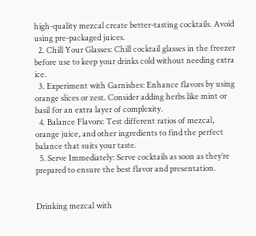high-quality mezcal create better-tasting cocktails. Avoid using pre-packaged juices.
  2. Chill Your Glasses: Chill cocktail glasses in the freezer before use to keep your drinks cold without needing extra ice.
  3. Experiment with Garnishes: Enhance flavors by using orange slices or zest. Consider adding herbs like mint or basil for an extra layer of complexity.
  4. Balance Flavors: Test different ratios of mezcal, orange juice, and other ingredients to find the perfect balance that suits your taste.
  5. Serve Immediately: Serve cocktails as soon as they’re prepared to ensure the best flavor and presentation.


Drinking mezcal with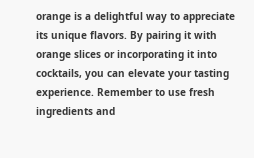orange is a delightful way to appreciate its unique flavors. By pairing it with orange slices or incorporating it into cocktails, you can elevate your tasting experience. Remember to use fresh ingredients and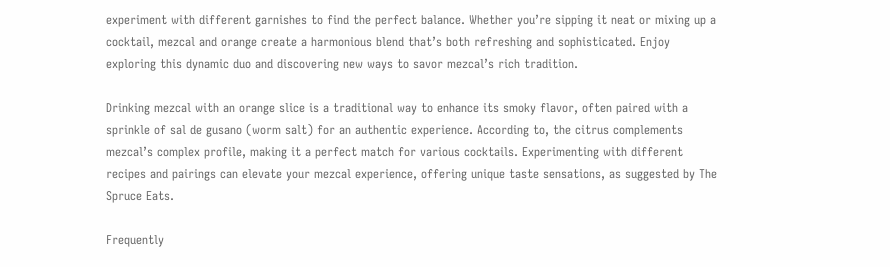experiment with different garnishes to find the perfect balance. Whether you’re sipping it neat or mixing up a cocktail, mezcal and orange create a harmonious blend that’s both refreshing and sophisticated. Enjoy exploring this dynamic duo and discovering new ways to savor mezcal’s rich tradition.

Drinking mezcal with an orange slice is a traditional way to enhance its smoky flavor, often paired with a sprinkle of sal de gusano (worm salt) for an authentic experience. According to, the citrus complements mezcal’s complex profile, making it a perfect match for various cocktails. Experimenting with different recipes and pairings can elevate your mezcal experience, offering unique taste sensations, as suggested by The Spruce Eats.

Frequently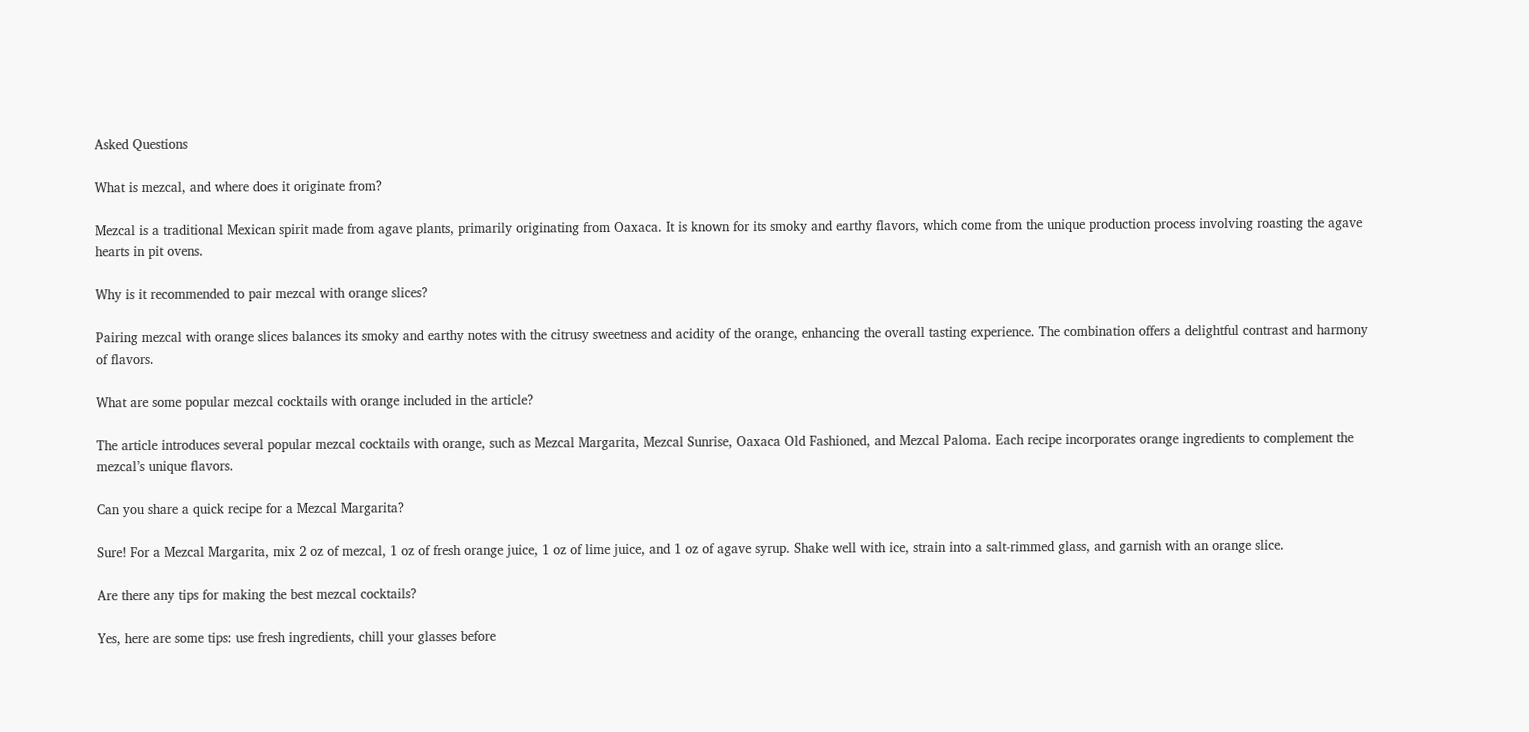Asked Questions

What is mezcal, and where does it originate from?

Mezcal is a traditional Mexican spirit made from agave plants, primarily originating from Oaxaca. It is known for its smoky and earthy flavors, which come from the unique production process involving roasting the agave hearts in pit ovens.

Why is it recommended to pair mezcal with orange slices?

Pairing mezcal with orange slices balances its smoky and earthy notes with the citrusy sweetness and acidity of the orange, enhancing the overall tasting experience. The combination offers a delightful contrast and harmony of flavors.

What are some popular mezcal cocktails with orange included in the article?

The article introduces several popular mezcal cocktails with orange, such as Mezcal Margarita, Mezcal Sunrise, Oaxaca Old Fashioned, and Mezcal Paloma. Each recipe incorporates orange ingredients to complement the mezcal’s unique flavors.

Can you share a quick recipe for a Mezcal Margarita?

Sure! For a Mezcal Margarita, mix 2 oz of mezcal, 1 oz of fresh orange juice, 1 oz of lime juice, and 1 oz of agave syrup. Shake well with ice, strain into a salt-rimmed glass, and garnish with an orange slice.

Are there any tips for making the best mezcal cocktails?

Yes, here are some tips: use fresh ingredients, chill your glasses before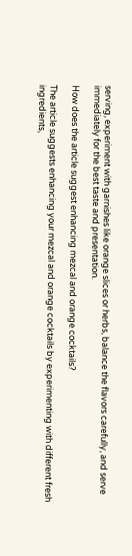serving, experiment with garnishes like orange slices or herbs, balance the flavors carefully, and serve immediately for the best taste and presentation.

How does the article suggest enhancing mezcal and orange cocktails?

The article suggests enhancing your mezcal and orange cocktails by experimenting with different fresh ingredients,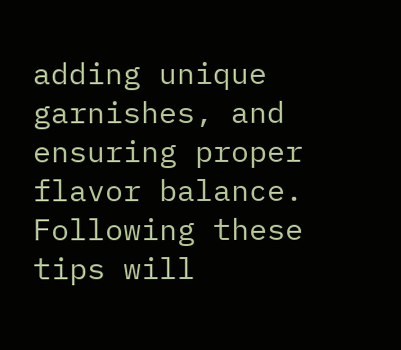adding unique garnishes, and ensuring proper flavor balance. Following these tips will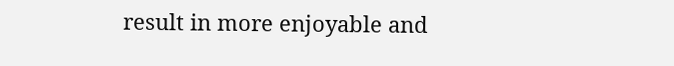result in more enjoyable and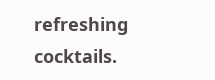refreshing cocktails.